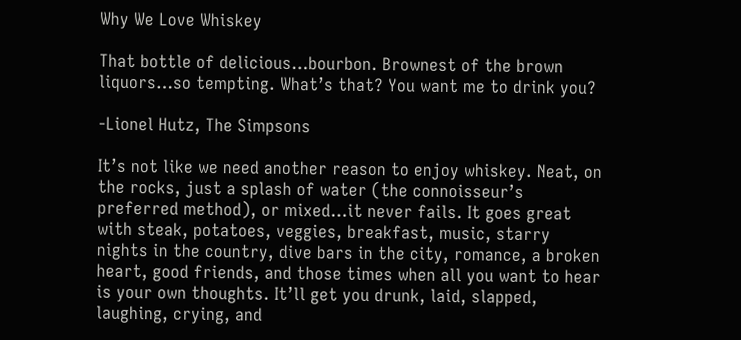Why We Love Whiskey

That bottle of delicious…bourbon. Brownest of the brown liquors…so tempting. What’s that? You want me to drink you?

-Lionel Hutz, The Simpsons

It’s not like we need another reason to enjoy whiskey. Neat, on the rocks, just a splash of water (the connoisseur’s preferred method), or mixed…it never fails. It goes great with steak, potatoes, veggies, breakfast, music, starry nights in the country, dive bars in the city, romance, a broken heart, good friends, and those times when all you want to hear is your own thoughts. It’ll get you drunk, laid, slapped, laughing, crying, and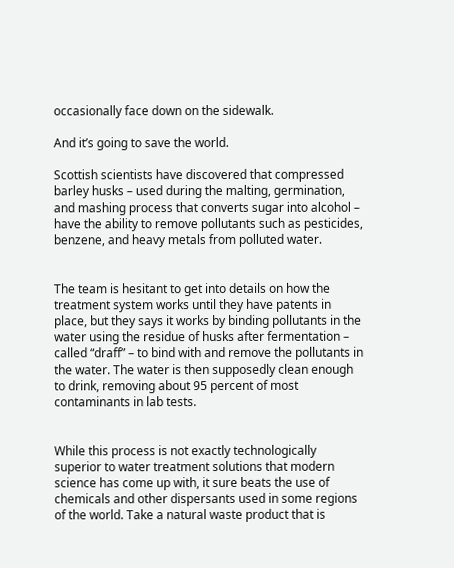occasionally face down on the sidewalk.

And it’s going to save the world.

Scottish scientists have discovered that compressed barley husks – used during the malting, germination, and mashing process that converts sugar into alcohol – have the ability to remove pollutants such as pesticides, benzene, and heavy metals from polluted water.


The team is hesitant to get into details on how the treatment system works until they have patents in place, but they says it works by binding pollutants in the water using the residue of husks after fermentation – called “draff” – to bind with and remove the pollutants in the water. The water is then supposedly clean enough to drink, removing about 95 percent of most contaminants in lab tests.


While this process is not exactly technologically superior to water treatment solutions that modern science has come up with, it sure beats the use of chemicals and other dispersants used in some regions of the world. Take a natural waste product that is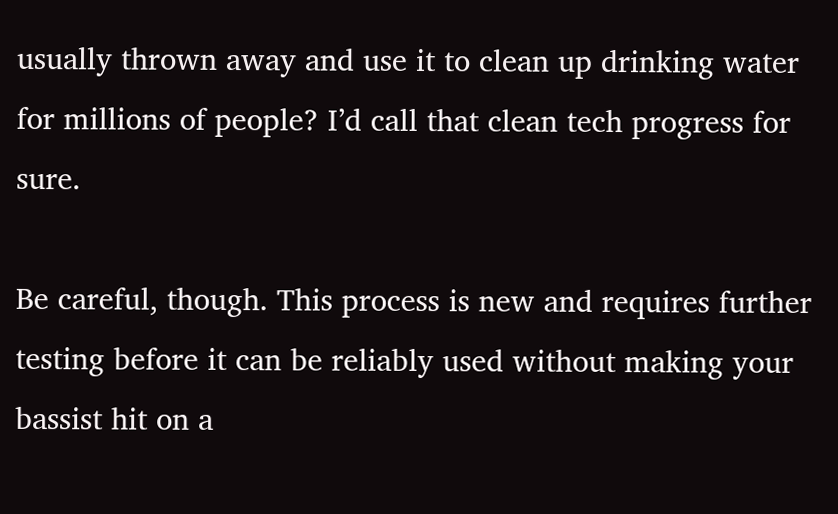usually thrown away and use it to clean up drinking water for millions of people? I’d call that clean tech progress for sure.

Be careful, though. This process is new and requires further testing before it can be reliably used without making your bassist hit on a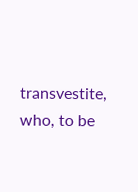transvestite, who, to be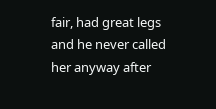fair, had great legs and he never called her anyway after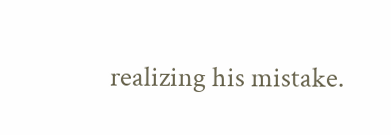realizing his mistake.